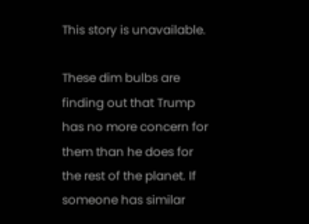This story is unavailable.

These dim bulbs are finding out that Trump has no more concern for them than he does for the rest of the planet. If someone has similar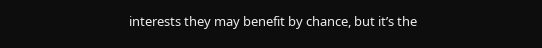interests they may benefit by chance, but it’s the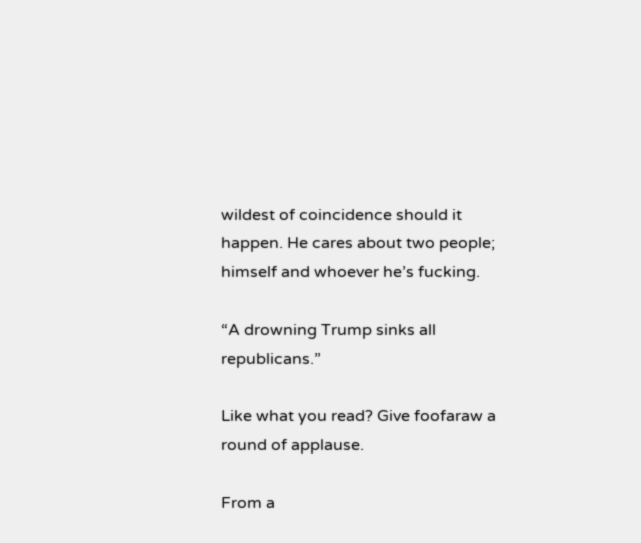wildest of coincidence should it happen. He cares about two people; himself and whoever he’s fucking.

“A drowning Trump sinks all republicans.”

Like what you read? Give foofaraw a round of applause.

From a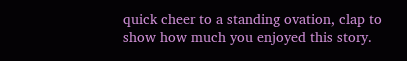quick cheer to a standing ovation, clap to show how much you enjoyed this story.